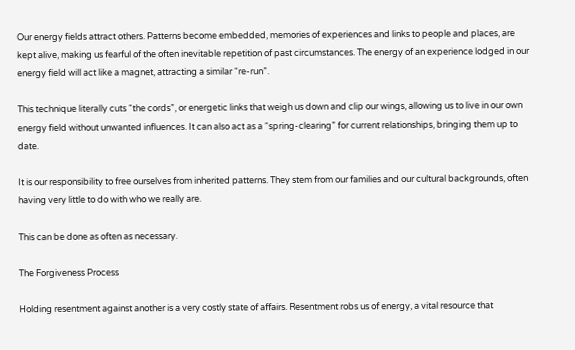Our energy fields attract others. Patterns become embedded, memories of experiences and links to people and places, are kept alive, making us fearful of the often inevitable repetition of past circumstances. The energy of an experience lodged in our energy field will act like a magnet, attracting a similar “re-run”.

This technique literally cuts “the cords”, or energetic links that weigh us down and clip our wings, allowing us to live in our own energy field without unwanted influences. It can also act as a “spring-clearing” for current relationships, bringing them up to date.

It is our responsibility to free ourselves from inherited patterns. They stem from our families and our cultural backgrounds, often having very little to do with who we really are.

This can be done as often as necessary.

The Forgiveness Process

Holding resentment against another is a very costly state of affairs. Resentment robs us of energy, a vital resource that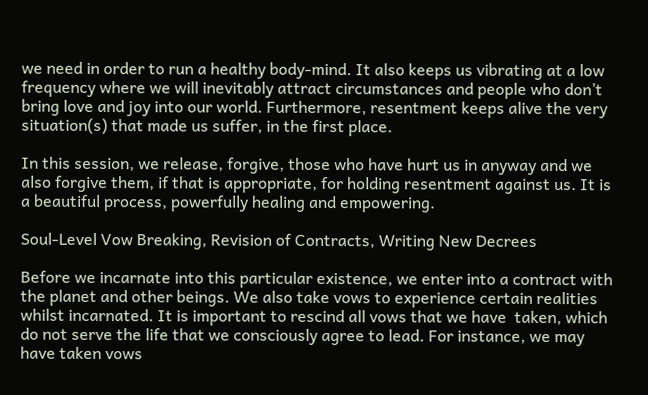we need in order to run a healthy body-mind. It also keeps us vibrating at a low frequency where we will inevitably attract circumstances and people who don’t bring love and joy into our world. Furthermore, resentment keeps alive the very situation(s) that made us suffer, in the first place.

In this session, we release, forgive, those who have hurt us in anyway and we also forgive them, if that is appropriate, for holding resentment against us. It is a beautiful process, powerfully healing and empowering.

Soul-Level Vow Breaking, Revision of Contracts, Writing New Decrees

Before we incarnate into this particular existence, we enter into a contract with the planet and other beings. We also take vows to experience certain realities whilst incarnated. It is important to rescind all vows that we have  taken, which do not serve the life that we consciously agree to lead. For instance, we may have taken vows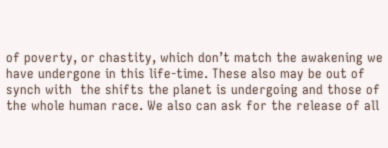of poverty, or chastity, which don’t match the awakening we have undergone in this life-time. These also may be out of synch with  the shifts the planet is undergoing and those of the whole human race. We also can ask for the release of all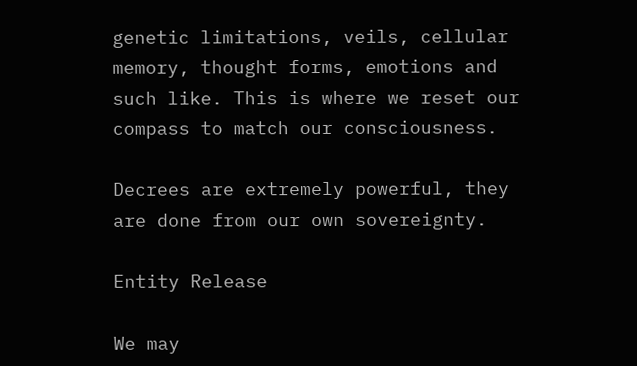genetic limitations, veils, cellular memory, thought forms, emotions and such like. This is where we reset our compass to match our consciousness.

Decrees are extremely powerful, they are done from our own sovereignty.

Entity Release

We may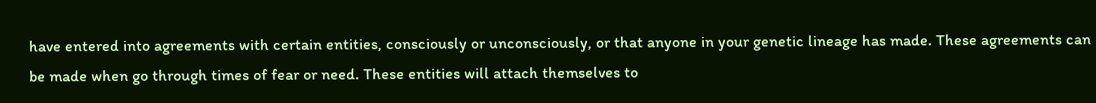have entered into agreements with certain entities, consciously or unconsciously, or that anyone in your genetic lineage has made. These agreements can be made when go through times of fear or need. These entities will attach themselves to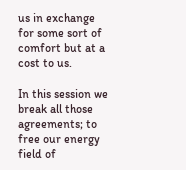us in exchange for some sort of comfort but at a cost to us.

In this session we break all those agreements; to free our energy field of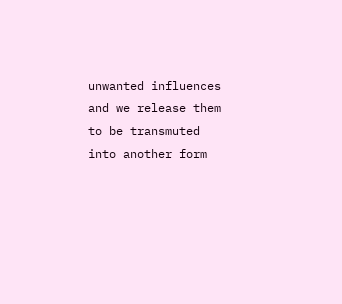unwanted influences and we release them to be transmuted into another form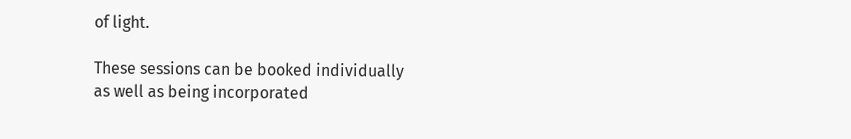of light.

These sessions can be booked individually
as well as being incorporated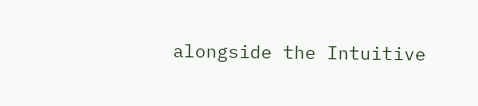alongside the Intuitive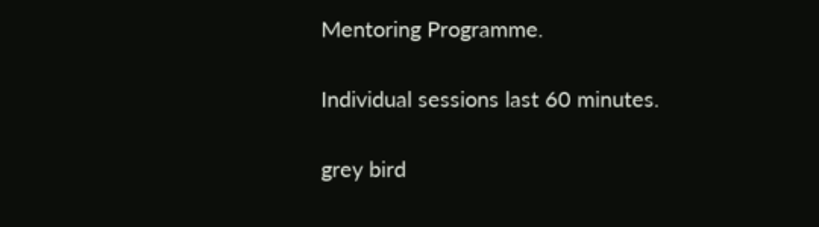Mentoring Programme.

Individual sessions last 60 minutes.

grey bird